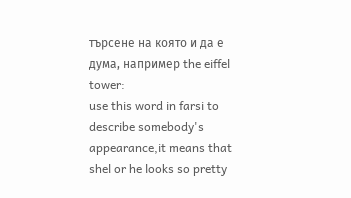търсене на която и да е дума, например the eiffel tower:
use this word in farsi to describe somebody's appearance,it means that shel or he looks so pretty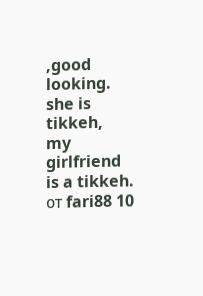,good looking.
she is tikkeh,
my girlfriend is a tikkeh.
от fari88 10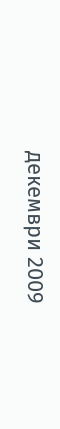декември 2009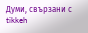Думи, свързани с tikkeh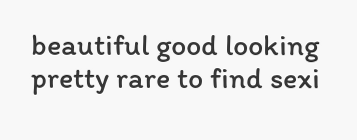beautiful good looking pretty rare to find sexi